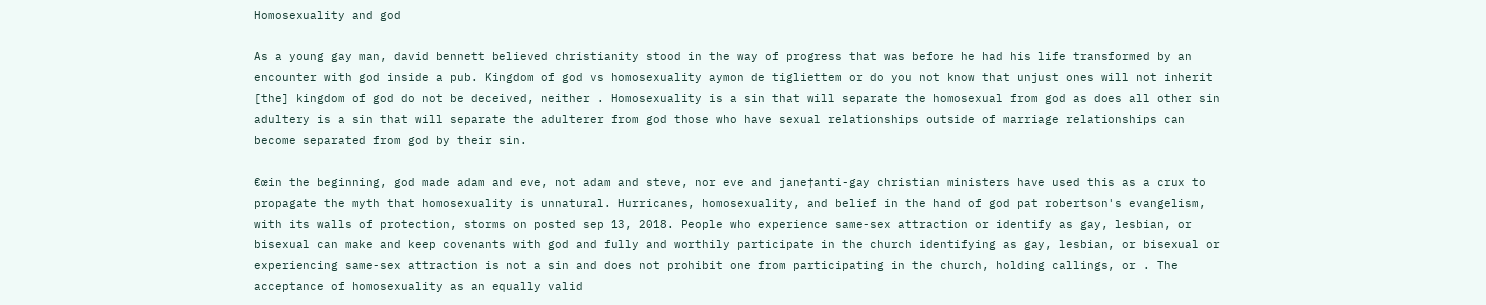Homosexuality and god

As a young gay man, david bennett believed christianity stood in the way of progress that was before he had his life transformed by an encounter with god inside a pub. Kingdom of god vs homosexuality aymon de tigliettem or do you not know that unjust ones will not inherit [the] kingdom of god do not be deceived, neither . Homosexuality is a sin that will separate the homosexual from god as does all other sin adultery is a sin that will separate the adulterer from god those who have sexual relationships outside of marriage relationships can become separated from god by their sin.

€œin the beginning, god made adam and eve, not adam and steve, nor eve and jane†anti-gay christian ministers have used this as a crux to propagate the myth that homosexuality is unnatural. Hurricanes, homosexuality, and belief in the hand of god pat robertson's evangelism, with its walls of protection, storms on posted sep 13, 2018. People who experience same-sex attraction or identify as gay, lesbian, or bisexual can make and keep covenants with god and fully and worthily participate in the church identifying as gay, lesbian, or bisexual or experiencing same-sex attraction is not a sin and does not prohibit one from participating in the church, holding callings, or . The acceptance of homosexuality as an equally valid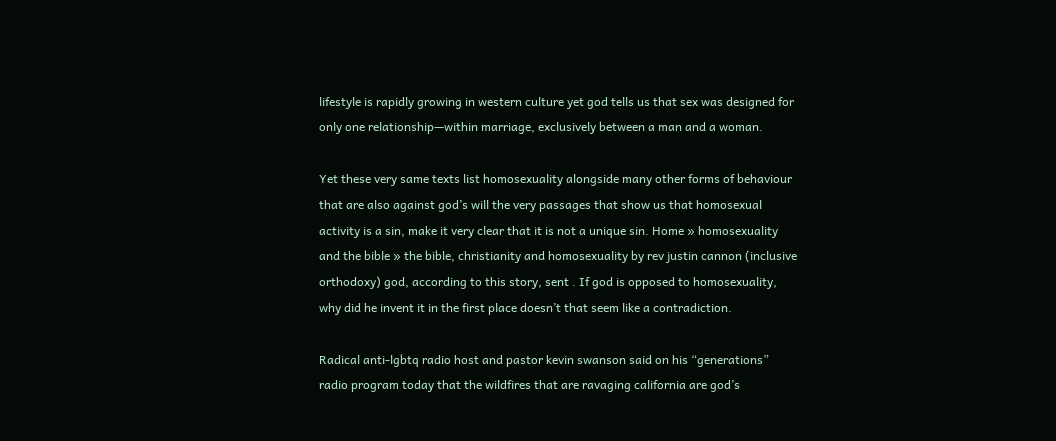lifestyle is rapidly growing in western culture yet god tells us that sex was designed for only one relationship—within marriage, exclusively between a man and a woman.

Yet these very same texts list homosexuality alongside many other forms of behaviour that are also against god’s will the very passages that show us that homosexual activity is a sin, make it very clear that it is not a unique sin. Home » homosexuality and the bible » the bible, christianity and homosexuality by rev justin cannon (inclusive orthodoxy) god, according to this story, sent . If god is opposed to homosexuality, why did he invent it in the first place doesn’t that seem like a contradiction.

Radical anti-lgbtq radio host and pastor kevin swanson said on his “generations” radio program today that the wildfires that are ravaging california are god’s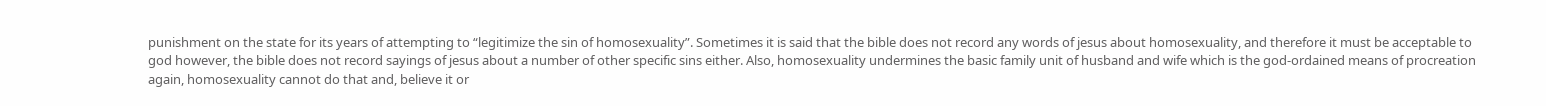punishment on the state for its years of attempting to “legitimize the sin of homosexuality”. Sometimes it is said that the bible does not record any words of jesus about homosexuality, and therefore it must be acceptable to god however, the bible does not record sayings of jesus about a number of other specific sins either. Also, homosexuality undermines the basic family unit of husband and wife which is the god-ordained means of procreation again, homosexuality cannot do that and, believe it or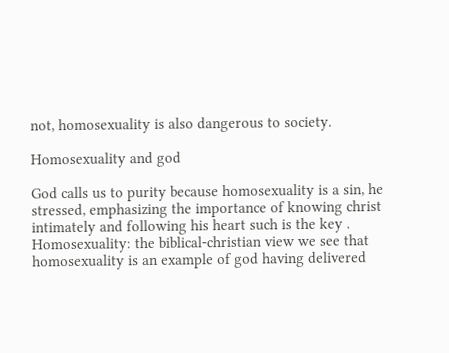not, homosexuality is also dangerous to society.

Homosexuality and god

God calls us to purity because homosexuality is a sin, he stressed, emphasizing the importance of knowing christ intimately and following his heart such is the key . Homosexuality: the biblical-christian view we see that homosexuality is an example of god having delivered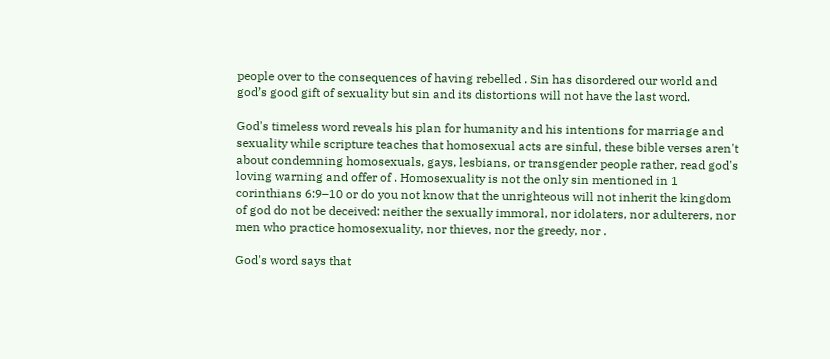people over to the consequences of having rebelled . Sin has disordered our world and god’s good gift of sexuality but sin and its distortions will not have the last word.

God's timeless word reveals his plan for humanity and his intentions for marriage and sexuality while scripture teaches that homosexual acts are sinful, these bible verses aren't about condemning homosexuals, gays, lesbians, or transgender people rather, read god's loving warning and offer of . Homosexuality is not the only sin mentioned in 1 corinthians 6:9–10 or do you not know that the unrighteous will not inherit the kingdom of god do not be deceived: neither the sexually immoral, nor idolaters, nor adulterers, nor men who practice homosexuality, nor thieves, nor the greedy, nor .

God's word says that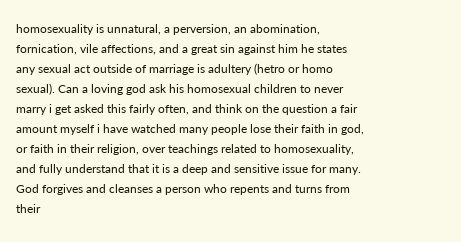homosexuality is unnatural, a perversion, an abomination, fornication, vile affections, and a great sin against him he states any sexual act outside of marriage is adultery (hetro or homo sexual). Can a loving god ask his homosexual children to never marry i get asked this fairly often, and think on the question a fair amount myself i have watched many people lose their faith in god, or faith in their religion, over teachings related to homosexuality, and fully understand that it is a deep and sensitive issue for many. God forgives and cleanses a person who repents and turns from their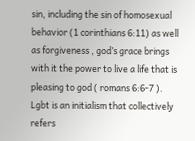sin, including the sin of homosexual behavior (1 corinthians 6:11) as well as forgiveness , god’s grace brings with it the power to live a life that is pleasing to god ( romans 6:6-7 ). Lgbt is an initialism that collectively refers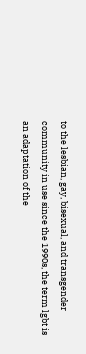to the lesbian, gay, bisexual, and transgender community in use since the 1990s, the term lgbt is an adaptation of the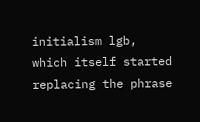initialism lgb, which itself started replacing the phrase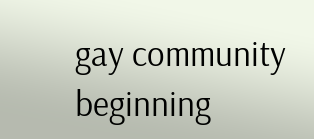gay community beginning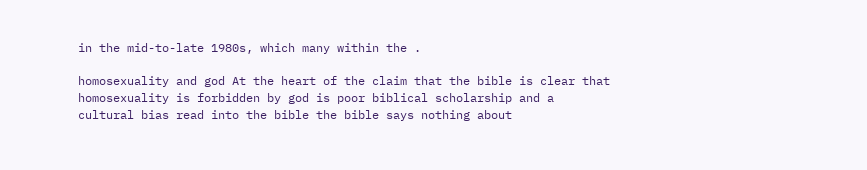in the mid-to-late 1980s, which many within the .

homosexuality and god At the heart of the claim that the bible is clear that homosexuality is forbidden by god is poor biblical scholarship and a cultural bias read into the bible the bible says nothing about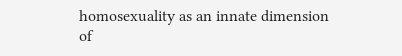homosexuality as an innate dimension of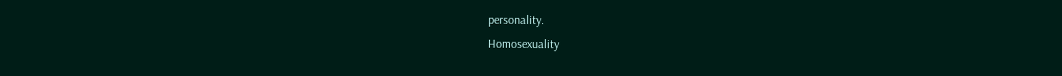personality.
Homosexuality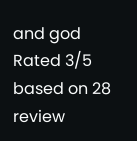and god
Rated 3/5 based on 28 review